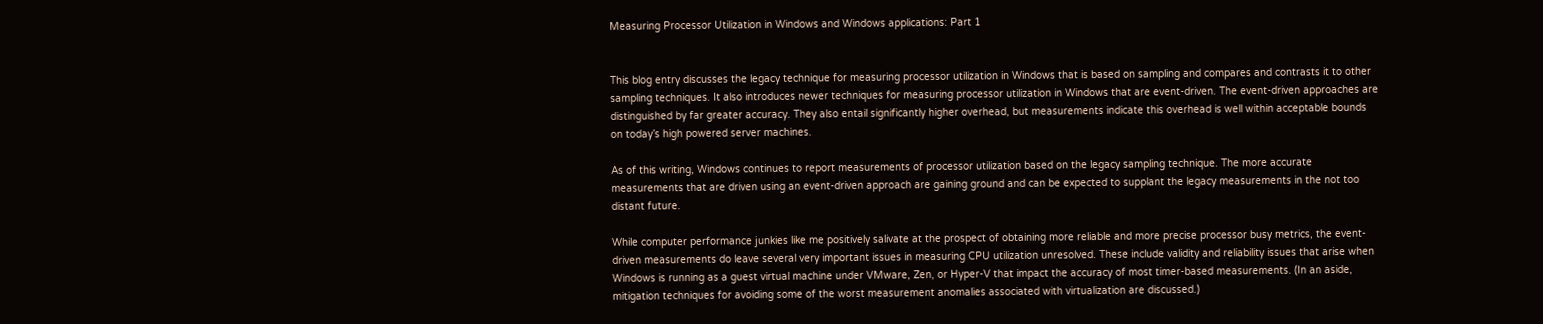Measuring Processor Utilization in Windows and Windows applications: Part 1


This blog entry discusses the legacy technique for measuring processor utilization in Windows that is based on sampling and compares and contrasts it to other sampling techniques. It also introduces newer techniques for measuring processor utilization in Windows that are event-driven. The event-driven approaches are distinguished by far greater accuracy. They also entail significantly higher overhead, but measurements indicate this overhead is well within acceptable bounds on today’s high powered server machines.

As of this writing, Windows continues to report measurements of processor utilization based on the legacy sampling technique. The more accurate measurements that are driven using an event-driven approach are gaining ground and can be expected to supplant the legacy measurements in the not too distant future.

While computer performance junkies like me positively salivate at the prospect of obtaining more reliable and more precise processor busy metrics, the event-driven measurements do leave several very important issues in measuring CPU utilization unresolved. These include validity and reliability issues that arise when Windows is running as a guest virtual machine under VMware, Zen, or Hyper-V that impact the accuracy of most timer-based measurements. (In an aside, mitigation techniques for avoiding some of the worst measurement anomalies associated with virtualization are discussed.)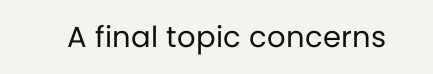A final topic concerns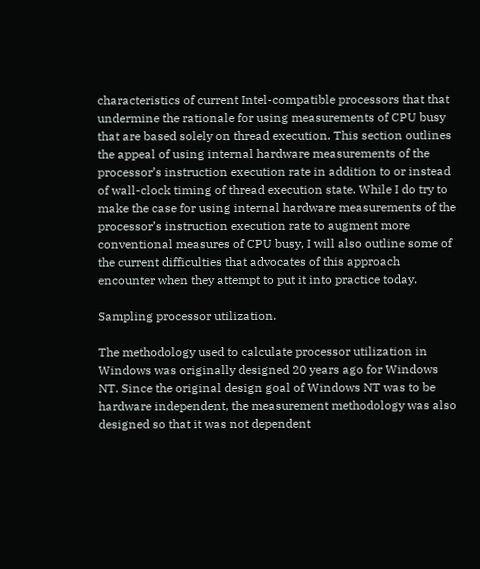characteristics of current Intel-compatible processors that that undermine the rationale for using measurements of CPU busy that are based solely on thread execution. This section outlines the appeal of using internal hardware measurements of the processor’s instruction execution rate in addition to or instead of wall-clock timing of thread execution state. While I do try to make the case for using internal hardware measurements of the processor’s instruction execution rate to augment more conventional measures of CPU busy, I will also outline some of the current difficulties that advocates of this approach encounter when they attempt to put it into practice today.

Sampling processor utilization.

The methodology used to calculate processor utilization in Windows was originally designed 20 years ago for Windows NT. Since the original design goal of Windows NT was to be hardware independent, the measurement methodology was also designed so that it was not dependent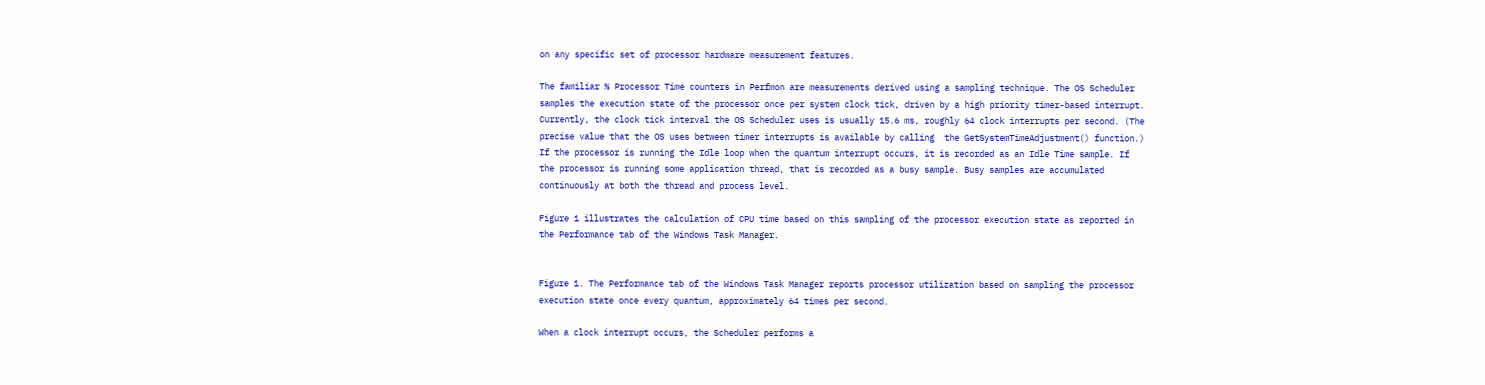on any specific set of processor hardware measurement features.

The familiar % Processor Time counters in Perfmon are measurements derived using a sampling technique. The OS Scheduler samples the execution state of the processor once per system clock tick, driven by a high priority timer-based interrupt. Currently, the clock tick interval the OS Scheduler uses is usually 15.6 ms, roughly 64 clock interrupts per second. (The precise value that the OS uses between timer interrupts is available by calling  the GetSystemTimeAdjustment() function.) If the processor is running the Idle loop when the quantum interrupt occurs, it is recorded as an Idle Time sample. If the processor is running some application thread, that is recorded as a busy sample. Busy samples are accumulated continuously at both the thread and process level.

Figure 1 illustrates the calculation of CPU time based on this sampling of the processor execution state as reported in the Performance tab of the Windows Task Manager.


Figure 1. The Performance tab of the Windows Task Manager reports processor utilization based on sampling the processor execution state once every quantum, approximately 64 times per second.

When a clock interrupt occurs, the Scheduler performs a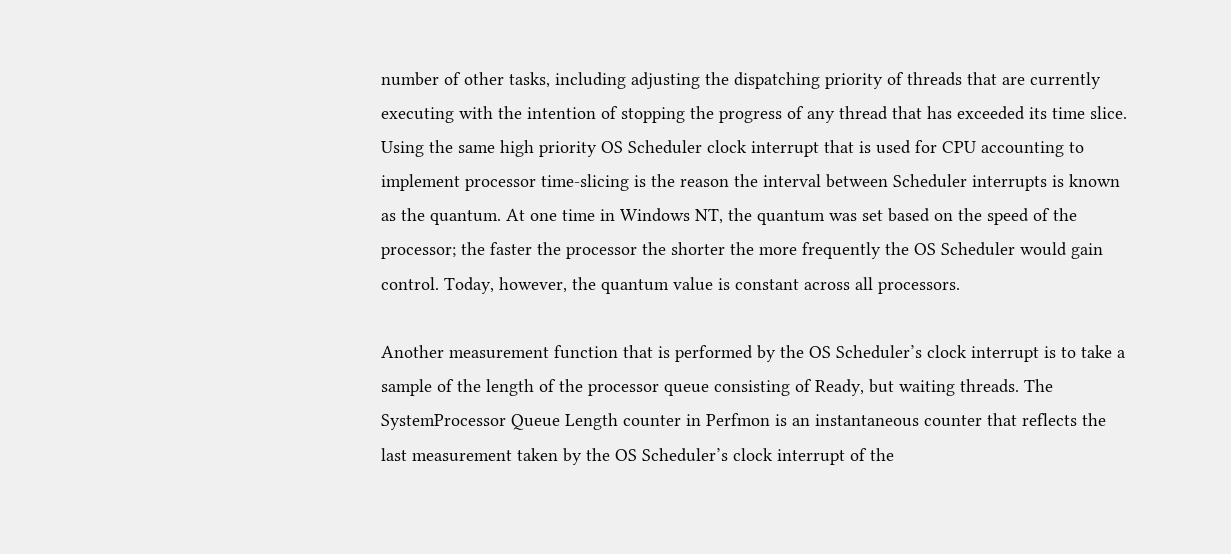number of other tasks, including adjusting the dispatching priority of threads that are currently executing with the intention of stopping the progress of any thread that has exceeded its time slice. Using the same high priority OS Scheduler clock interrupt that is used for CPU accounting to implement processor time-slicing is the reason the interval between Scheduler interrupts is known as the quantum. At one time in Windows NT, the quantum was set based on the speed of the processor; the faster the processor the shorter the more frequently the OS Scheduler would gain control. Today, however, the quantum value is constant across all processors.

Another measurement function that is performed by the OS Scheduler’s clock interrupt is to take a sample of the length of the processor queue consisting of Ready, but waiting threads. The SystemProcessor Queue Length counter in Perfmon is an instantaneous counter that reflects the last measurement taken by the OS Scheduler’s clock interrupt of the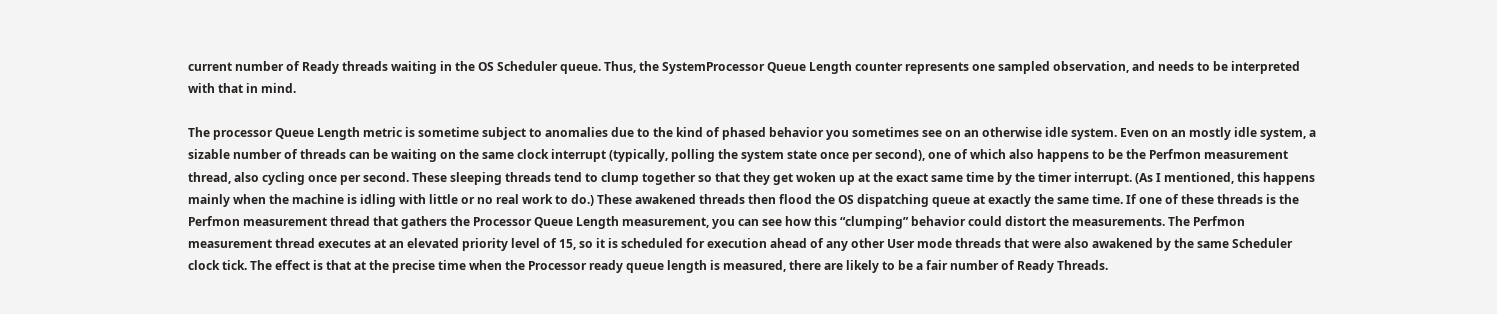current number of Ready threads waiting in the OS Scheduler queue. Thus, the SystemProcessor Queue Length counter represents one sampled observation, and needs to be interpreted with that in mind.

The processor Queue Length metric is sometime subject to anomalies due to the kind of phased behavior you sometimes see on an otherwise idle system. Even on an mostly idle system, a sizable number of threads can be waiting on the same clock interrupt (typically, polling the system state once per second), one of which also happens to be the Perfmon measurement thread, also cycling once per second. These sleeping threads tend to clump together so that they get woken up at the exact same time by the timer interrupt. (As I mentioned, this happens mainly when the machine is idling with little or no real work to do.) These awakened threads then flood the OS dispatching queue at exactly the same time. If one of these threads is the Perfmon measurement thread that gathers the Processor Queue Length measurement, you can see how this “clumping” behavior could distort the measurements. The Perfmon measurement thread executes at an elevated priority level of 15, so it is scheduled for execution ahead of any other User mode threads that were also awakened by the same Scheduler clock tick. The effect is that at the precise time when the Processor ready queue length is measured, there are likely to be a fair number of Ready Threads.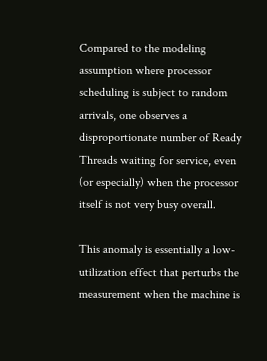Compared to the modeling assumption where processor scheduling is subject to random arrivals, one observes a disproportionate number of Ready Threads waiting for service, even (or especially) when the processor itself is not very busy overall.

This anomaly is essentially a low-utilization effect that perturbs the measurement when the machine is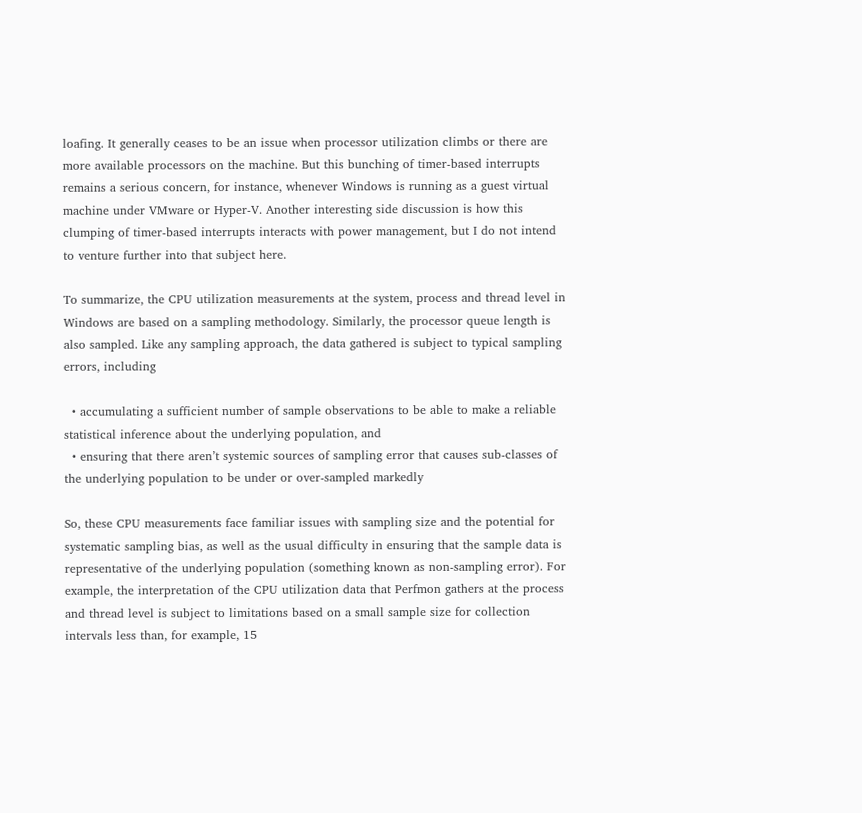loafing. It generally ceases to be an issue when processor utilization climbs or there are more available processors on the machine. But this bunching of timer-based interrupts remains a serious concern, for instance, whenever Windows is running as a guest virtual machine under VMware or Hyper-V. Another interesting side discussion is how this clumping of timer-based interrupts interacts with power management, but I do not intend to venture further into that subject here.

To summarize, the CPU utilization measurements at the system, process and thread level in Windows are based on a sampling methodology. Similarly, the processor queue length is also sampled. Like any sampling approach, the data gathered is subject to typical sampling errors, including

  • accumulating a sufficient number of sample observations to be able to make a reliable statistical inference about the underlying population, and
  • ensuring that there aren’t systemic sources of sampling error that causes sub-classes of the underlying population to be under or over-sampled markedly

So, these CPU measurements face familiar issues with sampling size and the potential for systematic sampling bias, as well as the usual difficulty in ensuring that the sample data is representative of the underlying population (something known as non-sampling error). For example, the interpretation of the CPU utilization data that Perfmon gathers at the process and thread level is subject to limitations based on a small sample size for collection intervals less than, for example, 15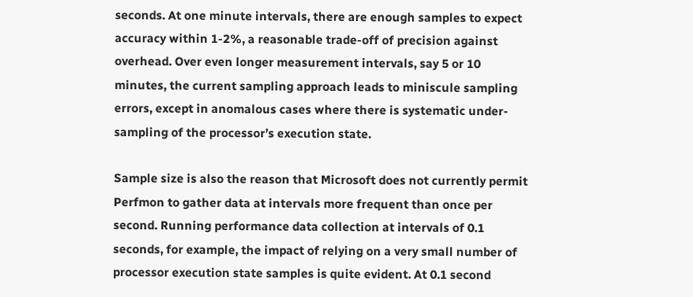seconds. At one minute intervals, there are enough samples to expect accuracy within 1-2%, a reasonable trade-off of precision against overhead. Over even longer measurement intervals, say 5 or 10 minutes, the current sampling approach leads to miniscule sampling errors, except in anomalous cases where there is systematic under-sampling of the processor’s execution state.

Sample size is also the reason that Microsoft does not currently permit Perfmon to gather data at intervals more frequent than once per second. Running performance data collection at intervals of 0.1 seconds, for example, the impact of relying on a very small number of processor execution state samples is quite evident. At 0.1 second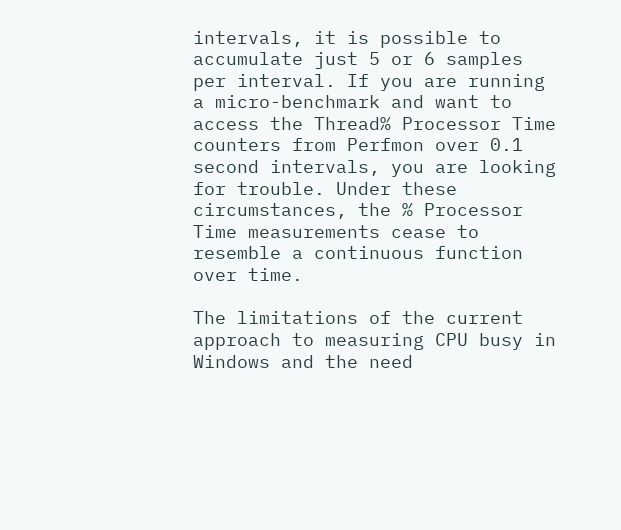intervals, it is possible to accumulate just 5 or 6 samples per interval. If you are running a micro-benchmark and want to access the Thread% Processor Time counters from Perfmon over 0.1 second intervals, you are looking for trouble. Under these circumstances, the % Processor Time measurements cease to resemble a continuous function over time.

The limitations of the current approach to measuring CPU busy in Windows and the need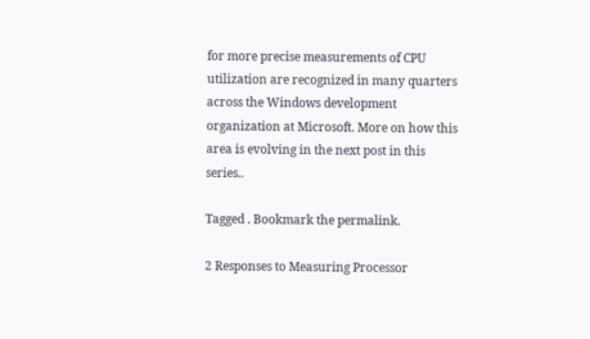for more precise measurements of CPU utilization are recognized in many quarters across the Windows development organization at Microsoft. More on how this area is evolving in the next post in this series..

Tagged . Bookmark the permalink.

2 Responses to Measuring Processor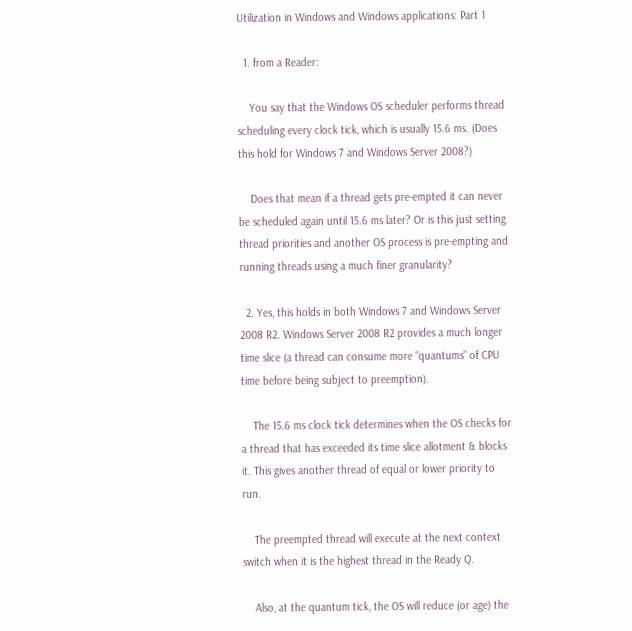Utilization in Windows and Windows applications: Part 1

  1. from a Reader:

    You say that the Windows OS scheduler performs thread scheduling every clock tick, which is usually 15.6 ms. (Does this hold for Windows 7 and Windows Server 2008?)

    Does that mean if a thread gets pre-empted it can never be scheduled again until 15.6 ms later? Or is this just setting thread priorities and another OS process is pre-empting and running threads using a much finer granularity?

  2. Yes, this holds in both Windows 7 and Windows Server 2008 R2. Windows Server 2008 R2 provides a much longer time slice (a thread can consume more “quantums” of CPU time before being subject to preemption).

    The 15.6 ms clock tick determines when the OS checks for a thread that has exceeded its time slice allotment & blocks it. This gives another thread of equal or lower priority to run.

    The preempted thread will execute at the next context switch when it is the highest thread in the Ready Q.

    Also, at the quantum tick, the OS will reduce (or age) the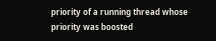priority of a running thread whose priority was boosted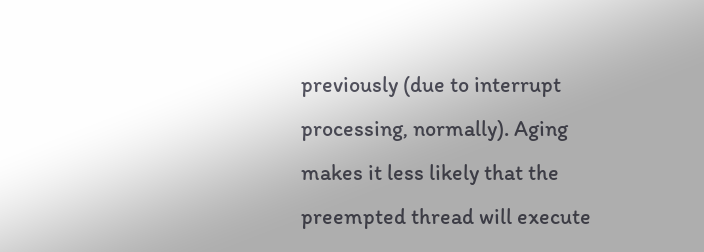previously (due to interrupt processing, normally). Aging makes it less likely that the preempted thread will execute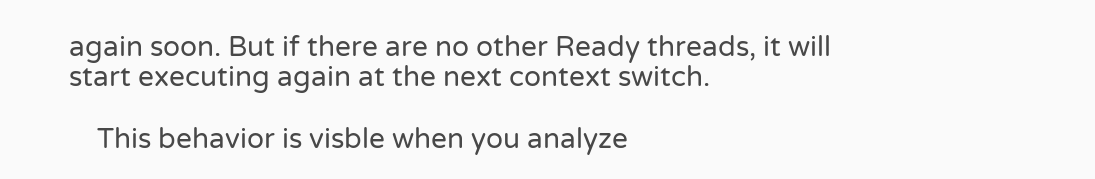again soon. But if there are no other Ready threads, it will start executing again at the next context switch.

    This behavior is visble when you analyze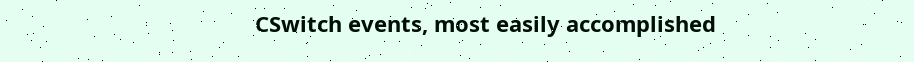CSwitch events, most easily accomplished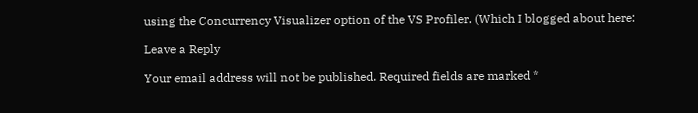using the Concurrency Visualizer option of the VS Profiler. (Which I blogged about here:

Leave a Reply

Your email address will not be published. Required fields are marked *